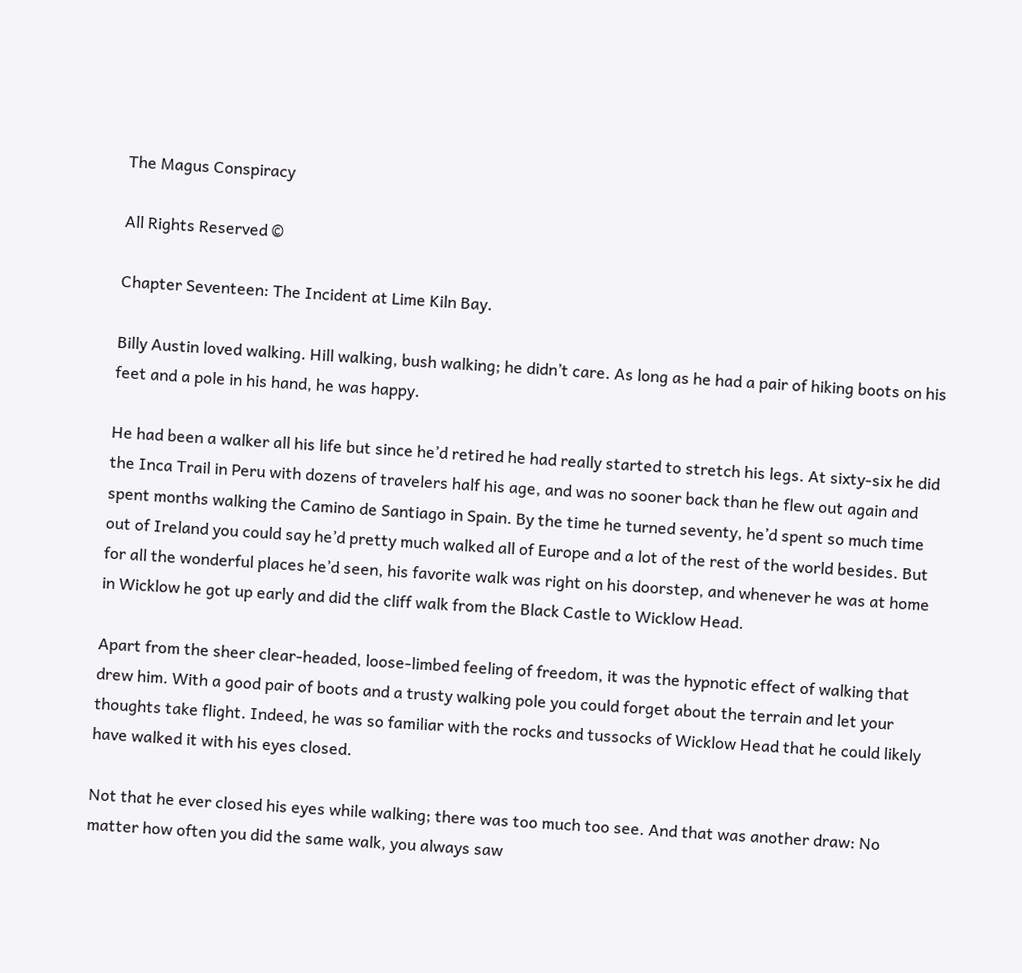The Magus Conspiracy

All Rights Reserved ©

Chapter Seventeen: The Incident at Lime Kiln Bay.

Billy Austin loved walking. Hill walking, bush walking; he didn’t care. As long as he had a pair of hiking boots on his feet and a pole in his hand, he was happy.

He had been a walker all his life but since he’d retired he had really started to stretch his legs. At sixty-six he did the Inca Trail in Peru with dozens of travelers half his age, and was no sooner back than he flew out again and spent months walking the Camino de Santiago in Spain. By the time he turned seventy, he’d spent so much time out of Ireland you could say he’d pretty much walked all of Europe and a lot of the rest of the world besides. But for all the wonderful places he’d seen, his favorite walk was right on his doorstep, and whenever he was at home in Wicklow he got up early and did the cliff walk from the Black Castle to Wicklow Head.

Apart from the sheer clear-headed, loose-limbed feeling of freedom, it was the hypnotic effect of walking that drew him. With a good pair of boots and a trusty walking pole you could forget about the terrain and let your thoughts take flight. Indeed, he was so familiar with the rocks and tussocks of Wicklow Head that he could likely have walked it with his eyes closed.

Not that he ever closed his eyes while walking; there was too much too see. And that was another draw: No matter how often you did the same walk, you always saw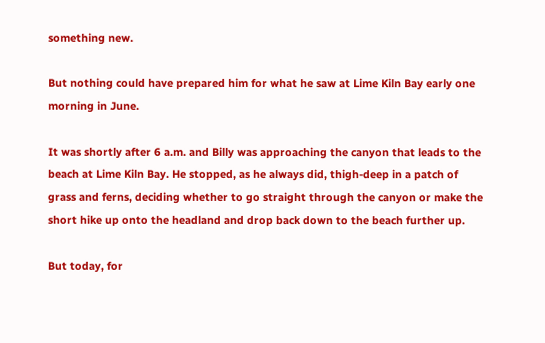something new.

But nothing could have prepared him for what he saw at Lime Kiln Bay early one morning in June.

It was shortly after 6 a.m. and Billy was approaching the canyon that leads to the beach at Lime Kiln Bay. He stopped, as he always did, thigh-deep in a patch of grass and ferns, deciding whether to go straight through the canyon or make the short hike up onto the headland and drop back down to the beach further up.

But today, for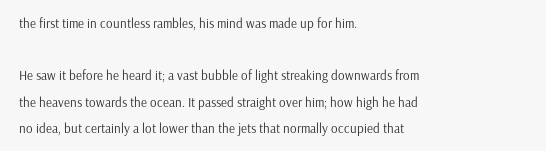the first time in countless rambles, his mind was made up for him.

He saw it before he heard it; a vast bubble of light streaking downwards from the heavens towards the ocean. It passed straight over him; how high he had no idea, but certainly a lot lower than the jets that normally occupied that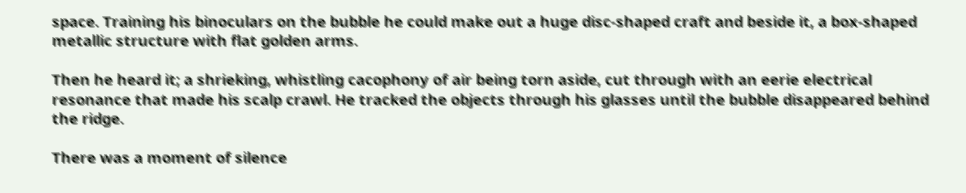space. Training his binoculars on the bubble he could make out a huge disc-shaped craft and beside it, a box-shaped metallic structure with flat golden arms.

Then he heard it; a shrieking, whistling cacophony of air being torn aside, cut through with an eerie electrical resonance that made his scalp crawl. He tracked the objects through his glasses until the bubble disappeared behind the ridge.

There was a moment of silence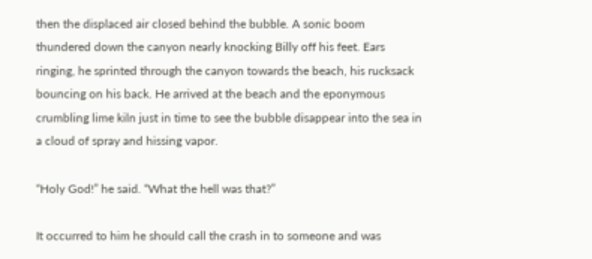then the displaced air closed behind the bubble. A sonic boom thundered down the canyon nearly knocking Billy off his feet. Ears ringing, he sprinted through the canyon towards the beach, his rucksack bouncing on his back. He arrived at the beach and the eponymous crumbling lime kiln just in time to see the bubble disappear into the sea in a cloud of spray and hissing vapor.

“Holy God!” he said. “What the hell was that?”

It occurred to him he should call the crash in to someone and was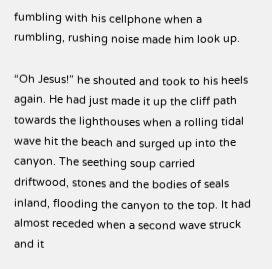fumbling with his cellphone when a rumbling, rushing noise made him look up.

“Oh Jesus!” he shouted and took to his heels again. He had just made it up the cliff path towards the lighthouses when a rolling tidal wave hit the beach and surged up into the canyon. The seething soup carried driftwood, stones and the bodies of seals inland, flooding the canyon to the top. It had almost receded when a second wave struck and it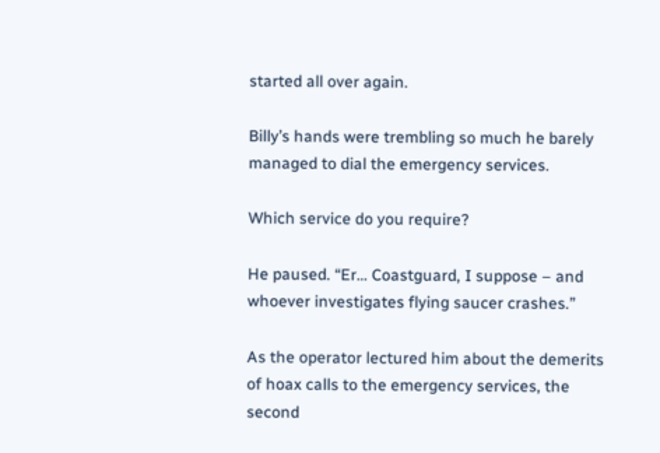started all over again.

Billy’s hands were trembling so much he barely managed to dial the emergency services.

Which service do you require?

He paused. “Er… Coastguard, I suppose – and whoever investigates flying saucer crashes.”

As the operator lectured him about the demerits of hoax calls to the emergency services, the second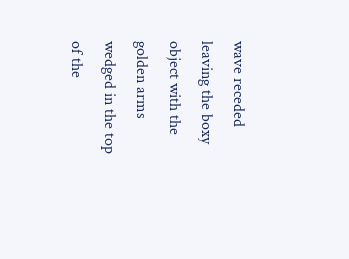wave receded leaving the boxy object with the golden arms wedged in the top of the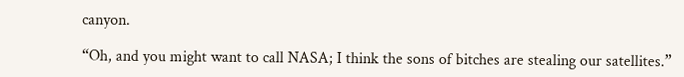canyon.

“Oh, and you might want to call NASA; I think the sons of bitches are stealing our satellites.”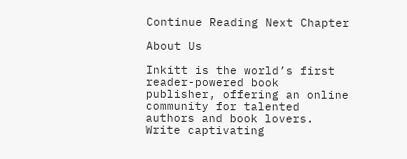Continue Reading Next Chapter

About Us

Inkitt is the world’s first reader-powered book publisher, offering an online community for talented authors and book lovers. Write captivating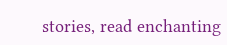stories, read enchanting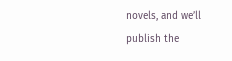novels, and we’ll publish the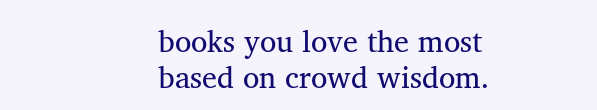books you love the most based on crowd wisdom.